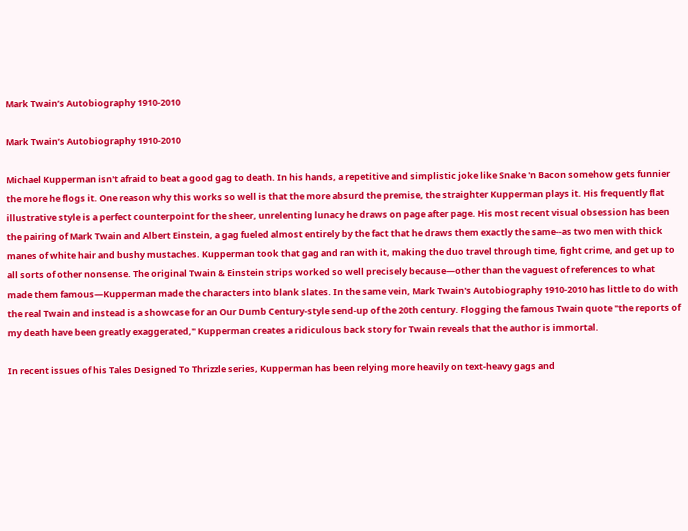Mark Twain’s Autobiography 1910-2010

Mark Twain’s Autobiography 1910-2010

Michael Kupperman isn't afraid to beat a good gag to death. In his hands, a repetitive and simplistic joke like Snake 'n Bacon somehow gets funnier the more he flogs it. One reason why this works so well is that the more absurd the premise, the straighter Kupperman plays it. His frequently flat illustrative style is a perfect counterpoint for the sheer, unrelenting lunacy he draws on page after page. His most recent visual obsession has been the pairing of Mark Twain and Albert Einstein, a gag fueled almost entirely by the fact that he draws them exactly the same--as two men with thick manes of white hair and bushy mustaches. Kupperman took that gag and ran with it, making the duo travel through time, fight crime, and get up to all sorts of other nonsense. The original Twain & Einstein strips worked so well precisely because—other than the vaguest of references to what made them famous—Kupperman made the characters into blank slates. In the same vein, Mark Twain's Autobiography 1910-2010 has little to do with the real Twain and instead is a showcase for an Our Dumb Century-style send-up of the 20th century. Flogging the famous Twain quote "the reports of my death have been greatly exaggerated," Kupperman creates a ridiculous back story for Twain reveals that the author is immortal.

In recent issues of his Tales Designed To Thrizzle series, Kupperman has been relying more heavily on text-heavy gags and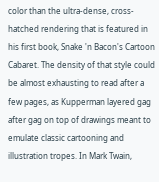color than the ultra-dense, cross-hatched rendering that is featured in his first book, Snake 'n Bacon's Cartoon Cabaret. The density of that style could be almost exhausting to read after a few pages, as Kupperman layered gag after gag on top of drawings meant to emulate classic cartooning and illustration tropes. In Mark Twain,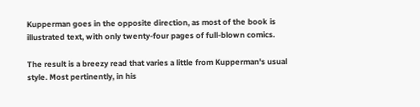Kupperman goes in the opposite direction, as most of the book is illustrated text, with only twenty-four pages of full-blown comics.

The result is a breezy read that varies a little from Kupperman's usual style. Most pertinently, in his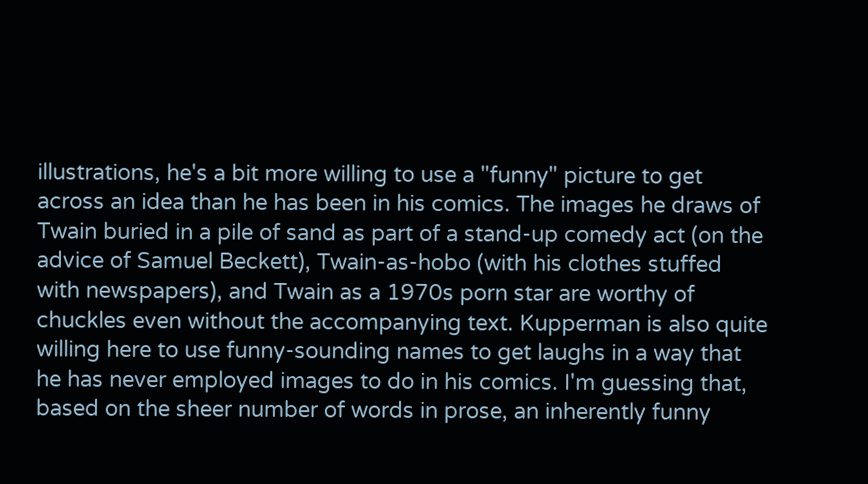illustrations, he's a bit more willing to use a "funny" picture to get across an idea than he has been in his comics. The images he draws of Twain buried in a pile of sand as part of a stand-up comedy act (on the advice of Samuel Beckett), Twain-as-hobo (with his clothes stuffed with newspapers), and Twain as a 1970s porn star are worthy of chuckles even without the accompanying text. Kupperman is also quite willing here to use funny-sounding names to get laughs in a way that he has never employed images to do in his comics. I'm guessing that, based on the sheer number of words in prose, an inherently funny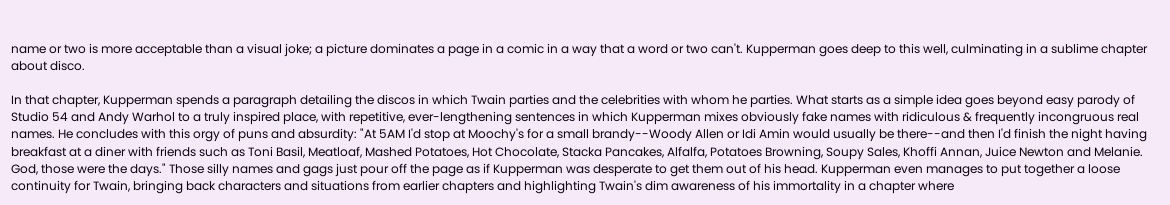name or two is more acceptable than a visual joke; a picture dominates a page in a comic in a way that a word or two can't. Kupperman goes deep to this well, culminating in a sublime chapter about disco.

In that chapter, Kupperman spends a paragraph detailing the discos in which Twain parties and the celebrities with whom he parties. What starts as a simple idea goes beyond easy parody of Studio 54 and Andy Warhol to a truly inspired place, with repetitive, ever-lengthening sentences in which Kupperman mixes obviously fake names with ridiculous & frequently incongruous real names. He concludes with this orgy of puns and absurdity: "At 5AM I'd stop at Moochy's for a small brandy--Woody Allen or Idi Amin would usually be there--and then I'd finish the night having breakfast at a diner with friends such as Toni Basil, Meatloaf, Mashed Potatoes, Hot Chocolate, Stacka Pancakes, Alfalfa, Potatoes Browning, Soupy Sales, Khoffi Annan, Juice Newton and Melanie. God, those were the days." Those silly names and gags just pour off the page as if Kupperman was desperate to get them out of his head. Kupperman even manages to put together a loose continuity for Twain, bringing back characters and situations from earlier chapters and highlighting Twain's dim awareness of his immortality in a chapter where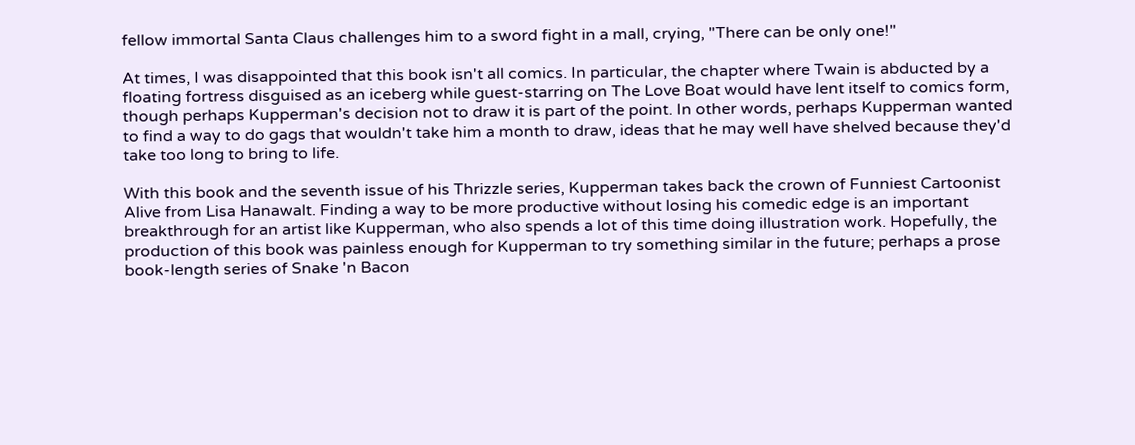fellow immortal Santa Claus challenges him to a sword fight in a mall, crying, "There can be only one!"

At times, I was disappointed that this book isn't all comics. In particular, the chapter where Twain is abducted by a floating fortress disguised as an iceberg while guest-starring on The Love Boat would have lent itself to comics form, though perhaps Kupperman's decision not to draw it is part of the point. In other words, perhaps Kupperman wanted to find a way to do gags that wouldn't take him a month to draw, ideas that he may well have shelved because they'd take too long to bring to life.

With this book and the seventh issue of his Thrizzle series, Kupperman takes back the crown of Funniest Cartoonist Alive from Lisa Hanawalt. Finding a way to be more productive without losing his comedic edge is an important breakthrough for an artist like Kupperman, who also spends a lot of this time doing illustration work. Hopefully, the production of this book was painless enough for Kupperman to try something similar in the future; perhaps a prose book-length series of Snake 'n Bacon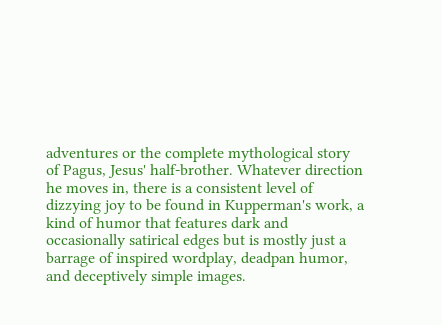adventures or the complete mythological story of Pagus, Jesus' half-brother. Whatever direction he moves in, there is a consistent level of dizzying joy to be found in Kupperman's work, a kind of humor that features dark and occasionally satirical edges but is mostly just a barrage of inspired wordplay, deadpan humor, and deceptively simple images.